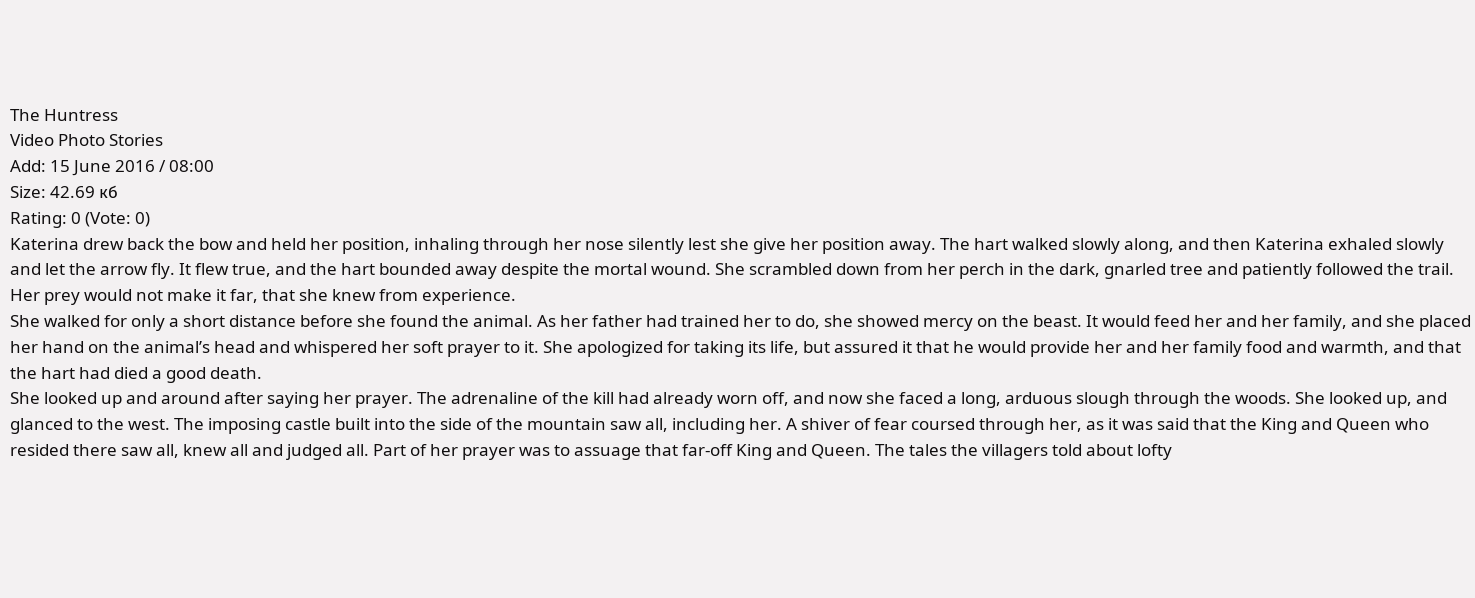The Huntress
Video Photo Stories
Add: 15 June 2016 / 08:00
Size: 42.69 кб
Rating: 0 (Vote: 0)
Katerina drew back the bow and held her position, inhaling through her nose silently lest she give her position away. The hart walked slowly along, and then Katerina exhaled slowly and let the arrow fly. It flew true, and the hart bounded away despite the mortal wound. She scrambled down from her perch in the dark, gnarled tree and patiently followed the trail. Her prey would not make it far, that she knew from experience.
She walked for only a short distance before she found the animal. As her father had trained her to do, she showed mercy on the beast. It would feed her and her family, and she placed her hand on the animal’s head and whispered her soft prayer to it. She apologized for taking its life, but assured it that he would provide her and her family food and warmth, and that the hart had died a good death.
She looked up and around after saying her prayer. The adrenaline of the kill had already worn off, and now she faced a long, arduous slough through the woods. She looked up, and glanced to the west. The imposing castle built into the side of the mountain saw all, including her. A shiver of fear coursed through her, as it was said that the King and Queen who resided there saw all, knew all and judged all. Part of her prayer was to assuage that far-off King and Queen. The tales the villagers told about lofty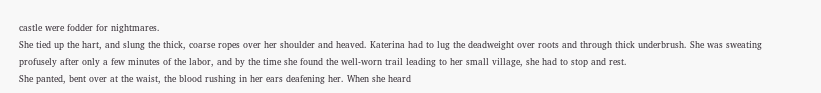castle were fodder for nightmares.
She tied up the hart, and slung the thick, coarse ropes over her shoulder and heaved. Katerina had to lug the deadweight over roots and through thick underbrush. She was sweating profusely after only a few minutes of the labor, and by the time she found the well-worn trail leading to her small village, she had to stop and rest.
She panted, bent over at the waist, the blood rushing in her ears deafening her. When she heard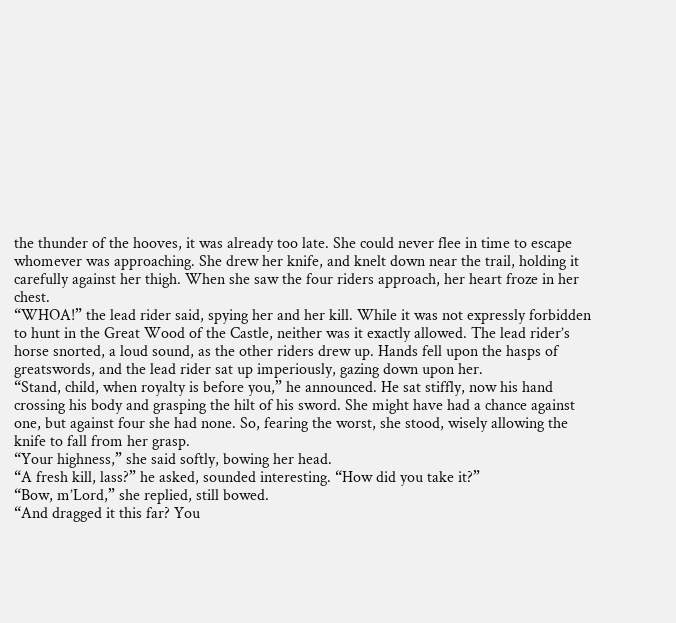the thunder of the hooves, it was already too late. She could never flee in time to escape whomever was approaching. She drew her knife, and knelt down near the trail, holding it carefully against her thigh. When she saw the four riders approach, her heart froze in her chest.
“WHOA!” the lead rider said, spying her and her kill. While it was not expressly forbidden to hunt in the Great Wood of the Castle, neither was it exactly allowed. The lead rider’s horse snorted, a loud sound, as the other riders drew up. Hands fell upon the hasps of greatswords, and the lead rider sat up imperiously, gazing down upon her.
“Stand, child, when royalty is before you,” he announced. He sat stiffly, now his hand crossing his body and grasping the hilt of his sword. She might have had a chance against one, but against four she had none. So, fearing the worst, she stood, wisely allowing the knife to fall from her grasp.
“Your highness,” she said softly, bowing her head.
“A fresh kill, lass?” he asked, sounded interesting. “How did you take it?”
“Bow, m’Lord,” she replied, still bowed.
“And dragged it this far? You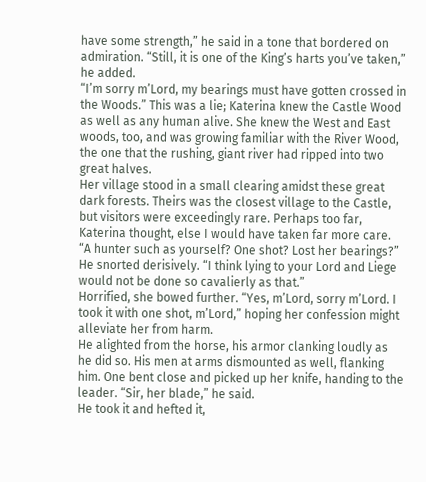have some strength,” he said in a tone that bordered on admiration. “Still, it is one of the King’s harts you’ve taken,” he added.
“I’m sorry m’Lord, my bearings must have gotten crossed in the Woods.” This was a lie; Katerina knew the Castle Wood as well as any human alive. She knew the West and East woods, too, and was growing familiar with the River Wood, the one that the rushing, giant river had ripped into two great halves.
Her village stood in a small clearing amidst these great dark forests. Theirs was the closest village to the Castle, but visitors were exceedingly rare. Perhaps too far, Katerina thought, else I would have taken far more care.
“A hunter such as yourself? One shot? Lost her bearings?” He snorted derisively. “I think lying to your Lord and Liege would not be done so cavalierly as that.”
Horrified, she bowed further. “Yes, m’Lord, sorry m’Lord. I took it with one shot, m’Lord,” hoping her confession might alleviate her from harm.
He alighted from the horse, his armor clanking loudly as he did so. His men at arms dismounted as well, flanking him. One bent close and picked up her knife, handing to the leader. “Sir, her blade,” he said.
He took it and hefted it,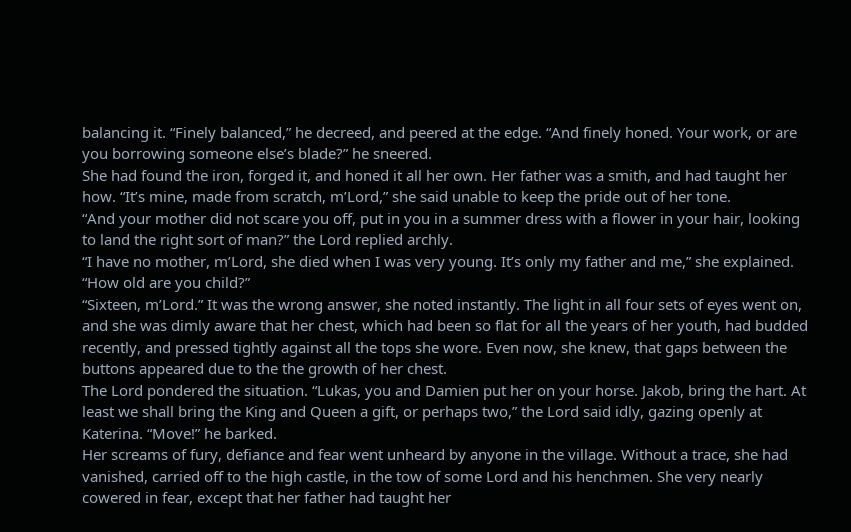balancing it. “Finely balanced,” he decreed, and peered at the edge. “And finely honed. Your work, or are you borrowing someone else’s blade?” he sneered.
She had found the iron, forged it, and honed it all her own. Her father was a smith, and had taught her how. “It’s mine, made from scratch, m’Lord,” she said unable to keep the pride out of her tone.
“And your mother did not scare you off, put in you in a summer dress with a flower in your hair, looking to land the right sort of man?” the Lord replied archly.
“I have no mother, m’Lord, she died when I was very young. It’s only my father and me,” she explained.
“How old are you child?”
“Sixteen, m’Lord.” It was the wrong answer, she noted instantly. The light in all four sets of eyes went on, and she was dimly aware that her chest, which had been so flat for all the years of her youth, had budded recently, and pressed tightly against all the tops she wore. Even now, she knew, that gaps between the buttons appeared due to the the growth of her chest.
The Lord pondered the situation. “Lukas, you and Damien put her on your horse. Jakob, bring the hart. At least we shall bring the King and Queen a gift, or perhaps two,” the Lord said idly, gazing openly at Katerina. “Move!” he barked.
Her screams of fury, defiance and fear went unheard by anyone in the village. Without a trace, she had vanished, carried off to the high castle, in the tow of some Lord and his henchmen. She very nearly cowered in fear, except that her father had taught her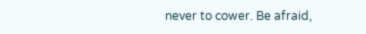never to cower. Be afraid,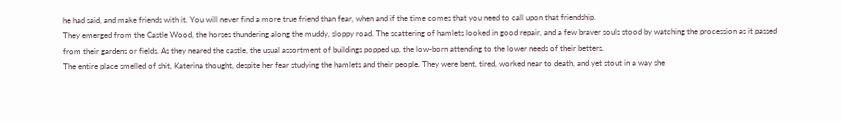he had said, and make friends with it. You will never find a more true friend than fear, when and if the time comes that you need to call upon that friendship.
They emerged from the Castle Wood, the horses thundering along the muddy, sloppy road. The scattering of hamlets looked in good repair, and a few braver souls stood by watching the procession as it passed from their gardens or fields. As they neared the castle, the usual assortment of buildings popped up, the low-born attending to the lower needs of their betters.
The entire place smelled of shit, Katerina thought, despite her fear studying the hamlets and their people. They were bent, tired, worked near to death, and yet stout in a way she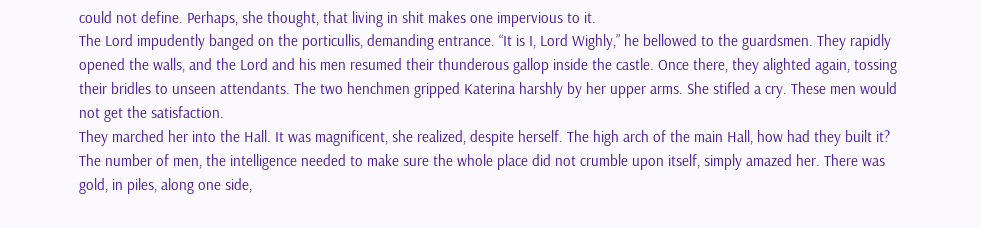could not define. Perhaps, she thought, that living in shit makes one impervious to it.
The Lord impudently banged on the porticullis, demanding entrance. “It is I, Lord Wighly,” he bellowed to the guardsmen. They rapidly opened the walls, and the Lord and his men resumed their thunderous gallop inside the castle. Once there, they alighted again, tossing their bridles to unseen attendants. The two henchmen gripped Katerina harshly by her upper arms. She stifled a cry. These men would not get the satisfaction.
They marched her into the Hall. It was magnificent, she realized, despite herself. The high arch of the main Hall, how had they built it? The number of men, the intelligence needed to make sure the whole place did not crumble upon itself, simply amazed her. There was gold, in piles, along one side,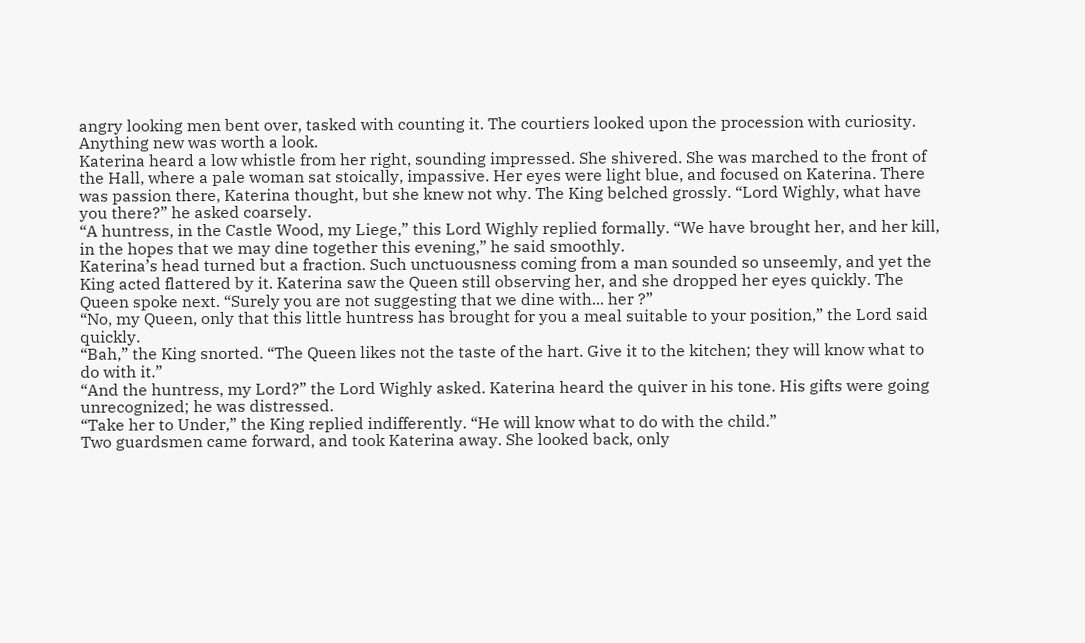angry looking men bent over, tasked with counting it. The courtiers looked upon the procession with curiosity. Anything new was worth a look.
Katerina heard a low whistle from her right, sounding impressed. She shivered. She was marched to the front of the Hall, where a pale woman sat stoically, impassive. Her eyes were light blue, and focused on Katerina. There was passion there, Katerina thought, but she knew not why. The King belched grossly. “Lord Wighly, what have you there?” he asked coarsely.
“A huntress, in the Castle Wood, my Liege,” this Lord Wighly replied formally. “We have brought her, and her kill, in the hopes that we may dine together this evening,” he said smoothly.
Katerina’s head turned but a fraction. Such unctuousness coming from a man sounded so unseemly, and yet the King acted flattered by it. Katerina saw the Queen still observing her, and she dropped her eyes quickly. The Queen spoke next. “Surely you are not suggesting that we dine with... her ?”
“No, my Queen, only that this little huntress has brought for you a meal suitable to your position,” the Lord said quickly.
“Bah,” the King snorted. “The Queen likes not the taste of the hart. Give it to the kitchen; they will know what to do with it.”
“And the huntress, my Lord?” the Lord Wighly asked. Katerina heard the quiver in his tone. His gifts were going unrecognized; he was distressed.
“Take her to Under,” the King replied indifferently. “He will know what to do with the child.”
Two guardsmen came forward, and took Katerina away. She looked back, only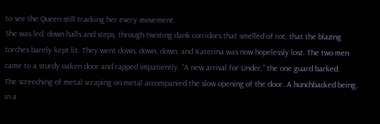to see the Queen still tracking her every movement.
She was led, down halls and steps, through twisting dank corridors that smelled of rot, that the blazing torches barely kept lit. They went down, down, down, and Katerina was now hopelessly lost. The two men came to a sturdy oaken door and rapped impatiently. “A new arrival for Under,” the one guard barked.
The screeching of metal scraping on metal accompanied the slow opening of the door. A hunchbacked being, in a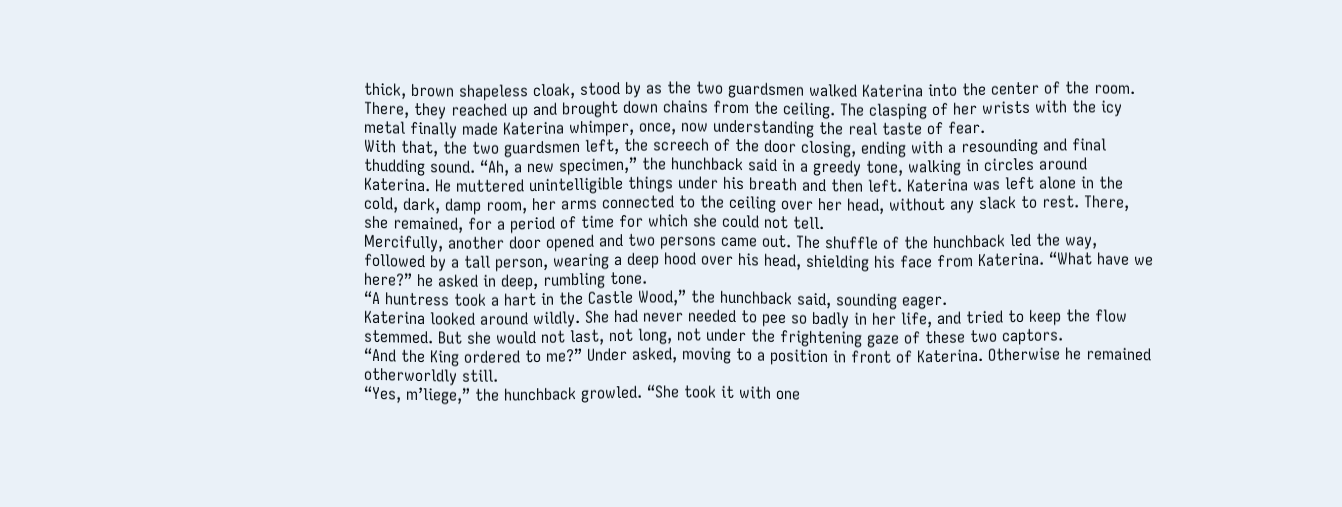thick, brown shapeless cloak, stood by as the two guardsmen walked Katerina into the center of the room. There, they reached up and brought down chains from the ceiling. The clasping of her wrists with the icy metal finally made Katerina whimper, once, now understanding the real taste of fear.
With that, the two guardsmen left, the screech of the door closing, ending with a resounding and final thudding sound. “Ah, a new specimen,” the hunchback said in a greedy tone, walking in circles around Katerina. He muttered unintelligible things under his breath and then left. Katerina was left alone in the cold, dark, damp room, her arms connected to the ceiling over her head, without any slack to rest. There, she remained, for a period of time for which she could not tell.
Mercifully, another door opened and two persons came out. The shuffle of the hunchback led the way, followed by a tall person, wearing a deep hood over his head, shielding his face from Katerina. “What have we here?” he asked in deep, rumbling tone.
“A huntress took a hart in the Castle Wood,” the hunchback said, sounding eager.
Katerina looked around wildly. She had never needed to pee so badly in her life, and tried to keep the flow stemmed. But she would not last, not long, not under the frightening gaze of these two captors.
“And the King ordered to me?” Under asked, moving to a position in front of Katerina. Otherwise he remained otherworldly still.
“Yes, m’liege,” the hunchback growled. “She took it with one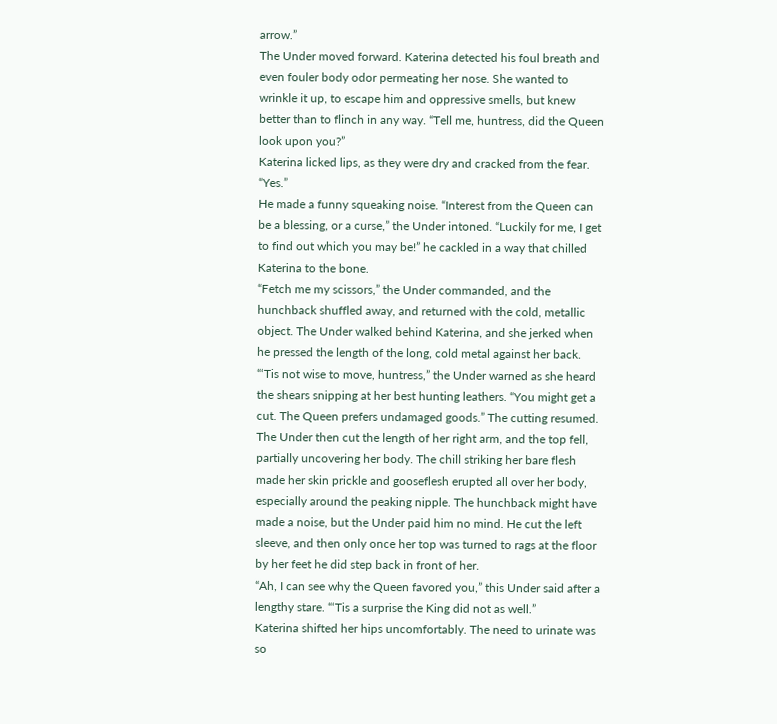arrow.”
The Under moved forward. Katerina detected his foul breath and even fouler body odor permeating her nose. She wanted to wrinkle it up, to escape him and oppressive smells, but knew better than to flinch in any way. “Tell me, huntress, did the Queen look upon you?”
Katerina licked lips, as they were dry and cracked from the fear. “Yes.”
He made a funny squeaking noise. “Interest from the Queen can be a blessing, or a curse,” the Under intoned. “Luckily for me, I get to find out which you may be!” he cackled in a way that chilled Katerina to the bone.
“Fetch me my scissors,” the Under commanded, and the hunchback shuffled away, and returned with the cold, metallic object. The Under walked behind Katerina, and she jerked when he pressed the length of the long, cold metal against her back.
“‘Tis not wise to move, huntress,” the Under warned as she heard the shears snipping at her best hunting leathers. “You might get a cut. The Queen prefers undamaged goods.” The cutting resumed. The Under then cut the length of her right arm, and the top fell, partially uncovering her body. The chill striking her bare flesh made her skin prickle and gooseflesh erupted all over her body, especially around the peaking nipple. The hunchback might have made a noise, but the Under paid him no mind. He cut the left sleeve, and then only once her top was turned to rags at the floor by her feet he did step back in front of her.
“Ah, I can see why the Queen favored you,” this Under said after a lengthy stare. “‘Tis a surprise the King did not as well.”
Katerina shifted her hips uncomfortably. The need to urinate was so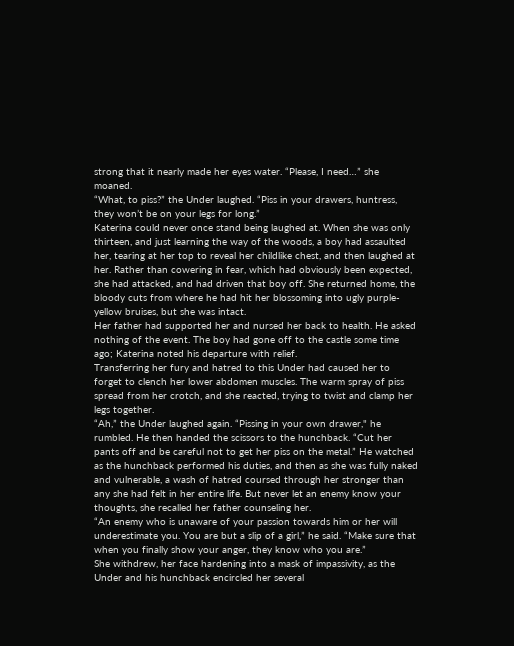strong that it nearly made her eyes water. “Please, I need…” she moaned.
“What, to piss?” the Under laughed. “Piss in your drawers, huntress, they won’t be on your legs for long.”
Katerina could never once stand being laughed at. When she was only thirteen, and just learning the way of the woods, a boy had assaulted her, tearing at her top to reveal her childlike chest, and then laughed at her. Rather than cowering in fear, which had obviously been expected, she had attacked, and had driven that boy off. She returned home, the bloody cuts from where he had hit her blossoming into ugly purple-yellow bruises, but she was intact.
Her father had supported her and nursed her back to health. He asked nothing of the event. The boy had gone off to the castle some time ago; Katerina noted his departure with relief.
Transferring her fury and hatred to this Under had caused her to forget to clench her lower abdomen muscles. The warm spray of piss spread from her crotch, and she reacted, trying to twist and clamp her legs together.
“Ah,” the Under laughed again. “Pissing in your own drawer," he rumbled. He then handed the scissors to the hunchback. “Cut her pants off and be careful not to get her piss on the metal.” He watched as the hunchback performed his duties, and then as she was fully naked and vulnerable, a wash of hatred coursed through her stronger than any she had felt in her entire life. But never let an enemy know your thoughts, she recalled her father counseling her.
“An enemy who is unaware of your passion towards him or her will underestimate you. You are but a slip of a girl,” he said. “Make sure that when you finally show your anger, they know who you are.”
She withdrew, her face hardening into a mask of impassivity, as the Under and his hunchback encircled her several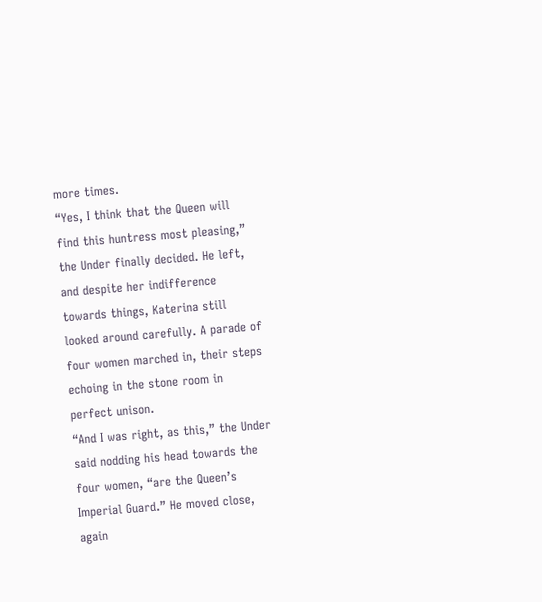more times.
“Yes, I think that the Queen will find this huntress most pleasing,” the Under finally decided. He left, and despite her indifference towards things, Katerina still looked around carefully. A parade of four women marched in, their steps echoing in the stone room in perfect unison.
“And I was right, as this,” the Under said nodding his head towards the four women, “are the Queen’s Imperial Guard.” He moved close, again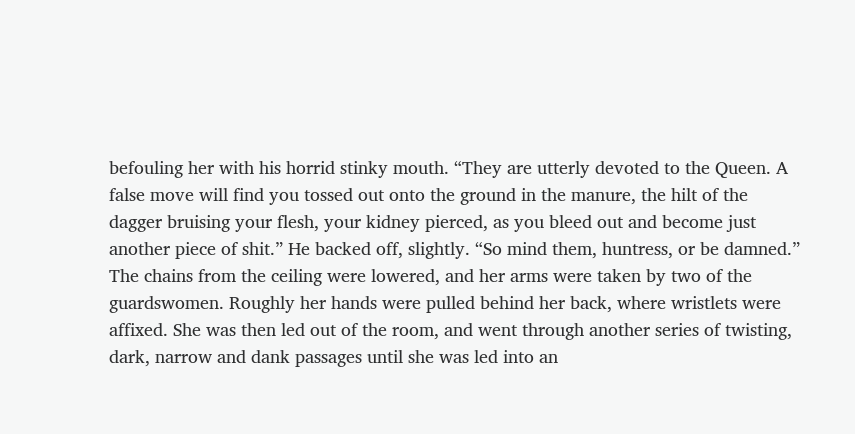befouling her with his horrid stinky mouth. “They are utterly devoted to the Queen. A false move will find you tossed out onto the ground in the manure, the hilt of the dagger bruising your flesh, your kidney pierced, as you bleed out and become just another piece of shit.” He backed off, slightly. “So mind them, huntress, or be damned.”
The chains from the ceiling were lowered, and her arms were taken by two of the guardswomen. Roughly her hands were pulled behind her back, where wristlets were affixed. She was then led out of the room, and went through another series of twisting, dark, narrow and dank passages until she was led into an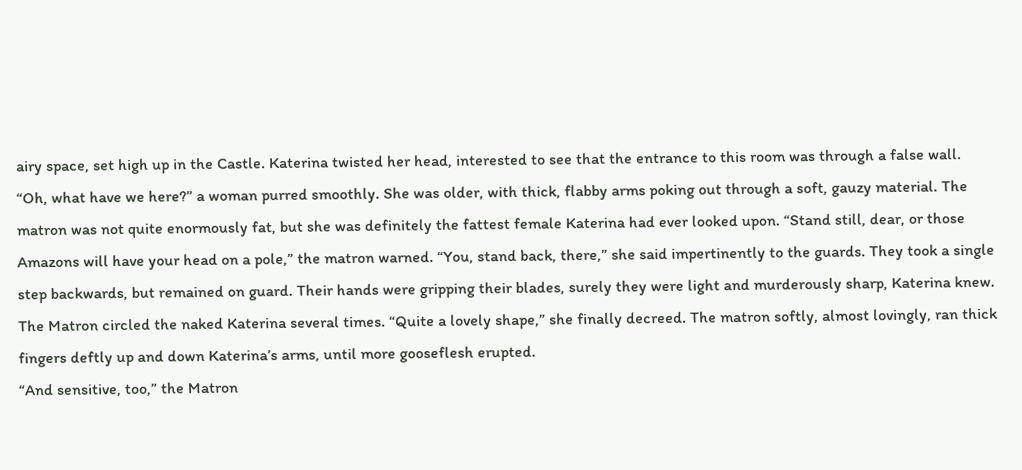airy space, set high up in the Castle. Katerina twisted her head, interested to see that the entrance to this room was through a false wall.
“Oh, what have we here?” a woman purred smoothly. She was older, with thick, flabby arms poking out through a soft, gauzy material. The matron was not quite enormously fat, but she was definitely the fattest female Katerina had ever looked upon. “Stand still, dear, or those Amazons will have your head on a pole,” the matron warned. “You, stand back, there,” she said impertinently to the guards. They took a single step backwards, but remained on guard. Their hands were gripping their blades, surely they were light and murderously sharp, Katerina knew.
The Matron circled the naked Katerina several times. “Quite a lovely shape,” she finally decreed. The matron softly, almost lovingly, ran thick fingers deftly up and down Katerina’s arms, until more gooseflesh erupted.
“And sensitive, too,” the Matron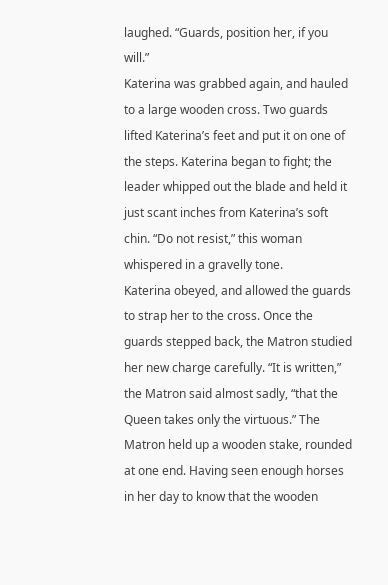laughed. “Guards, position her, if you will.”
Katerina was grabbed again, and hauled to a large wooden cross. Two guards lifted Katerina’s feet and put it on one of the steps. Katerina began to fight; the leader whipped out the blade and held it just scant inches from Katerina’s soft chin. “Do not resist,” this woman whispered in a gravelly tone.
Katerina obeyed, and allowed the guards to strap her to the cross. Once the guards stepped back, the Matron studied her new charge carefully. “It is written,” the Matron said almost sadly, “that the Queen takes only the virtuous.” The Matron held up a wooden stake, rounded at one end. Having seen enough horses in her day to know that the wooden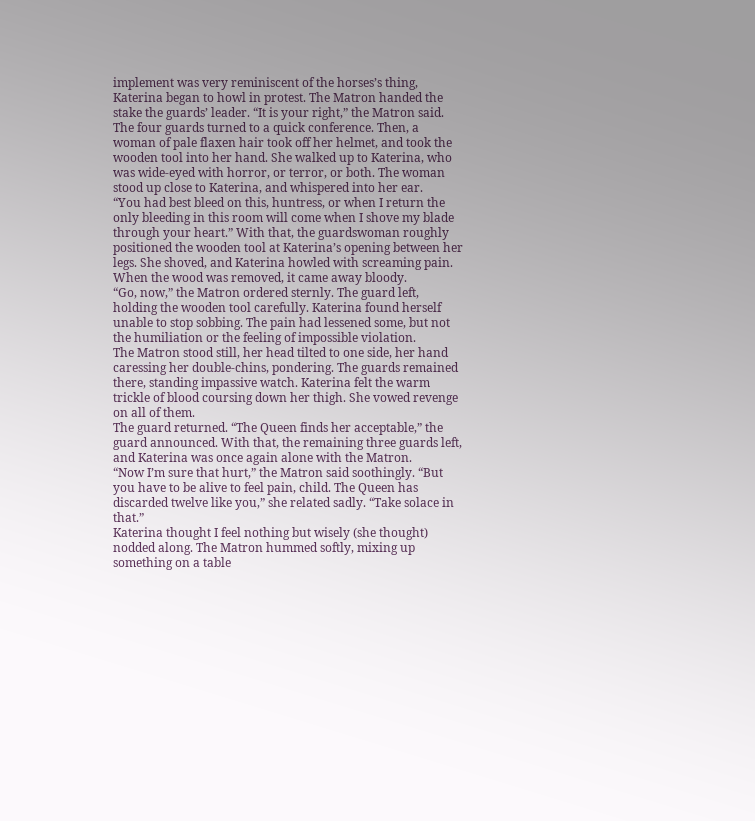implement was very reminiscent of the horses’s thing, Katerina began to howl in protest. The Matron handed the stake the guards’ leader. “It is your right,” the Matron said.
The four guards turned to a quick conference. Then, a woman of pale flaxen hair took off her helmet, and took the wooden tool into her hand. She walked up to Katerina, who was wide-eyed with horror, or terror, or both. The woman stood up close to Katerina, and whispered into her ear.
“You had best bleed on this, huntress, or when I return the only bleeding in this room will come when I shove my blade through your heart.” With that, the guardswoman roughly positioned the wooden tool at Katerina’s opening between her legs. She shoved, and Katerina howled with screaming pain. When the wood was removed, it came away bloody.
“Go, now,” the Matron ordered sternly. The guard left, holding the wooden tool carefully. Katerina found herself unable to stop sobbing. The pain had lessened some, but not the humiliation or the feeling of impossible violation.
The Matron stood still, her head tilted to one side, her hand caressing her double-chins, pondering. The guards remained there, standing impassive watch. Katerina felt the warm trickle of blood coursing down her thigh. She vowed revenge on all of them.
The guard returned. “The Queen finds her acceptable,” the guard announced. With that, the remaining three guards left, and Katerina was once again alone with the Matron.
“Now I’m sure that hurt,” the Matron said soothingly. “But you have to be alive to feel pain, child. The Queen has discarded twelve like you,” she related sadly. “Take solace in that.”
Katerina thought I feel nothing but wisely (she thought) nodded along. The Matron hummed softly, mixing up something on a table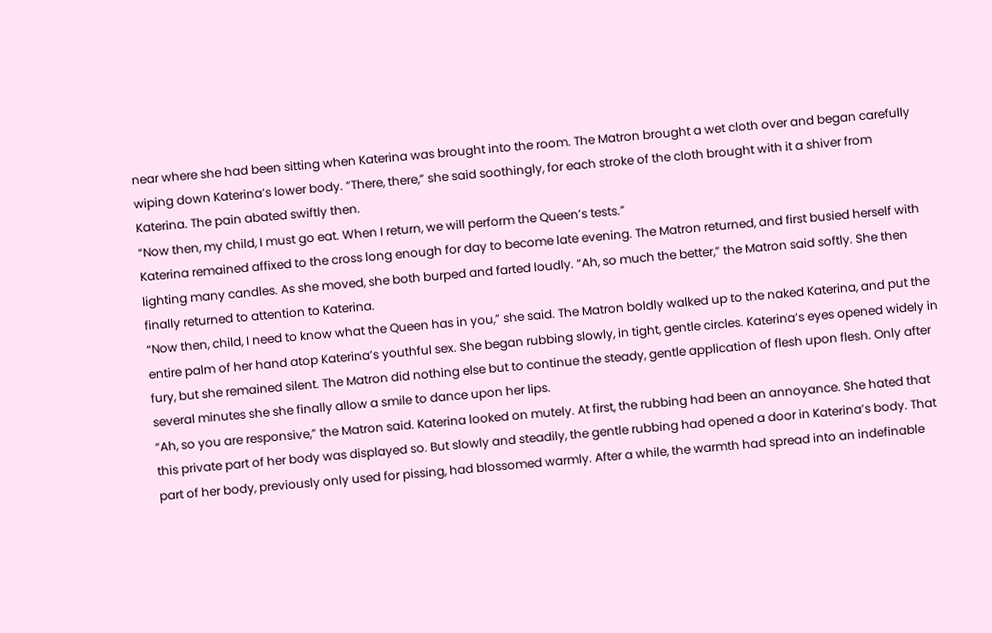near where she had been sitting when Katerina was brought into the room. The Matron brought a wet cloth over and began carefully wiping down Katerina’s lower body. “There, there,” she said soothingly, for each stroke of the cloth brought with it a shiver from Katerina. The pain abated swiftly then.
“Now then, my child, I must go eat. When I return, we will perform the Queen’s tests.”
Katerina remained affixed to the cross long enough for day to become late evening. The Matron returned, and first busied herself with lighting many candles. As she moved, she both burped and farted loudly. “Ah, so much the better,” the Matron said softly. She then finally returned to attention to Katerina.
“Now then, child, I need to know what the Queen has in you,” she said. The Matron boldly walked up to the naked Katerina, and put the entire palm of her hand atop Katerina’s youthful sex. She began rubbing slowly, in tight, gentle circles. Katerina’s eyes opened widely in fury, but she remained silent. The Matron did nothing else but to continue the steady, gentle application of flesh upon flesh. Only after several minutes she she finally allow a smile to dance upon her lips.
“Ah, so you are responsive,” the Matron said. Katerina looked on mutely. At first, the rubbing had been an annoyance. She hated that this private part of her body was displayed so. But slowly and steadily, the gentle rubbing had opened a door in Katerina’s body. That part of her body, previously only used for pissing, had blossomed warmly. After a while, the warmth had spread into an indefinable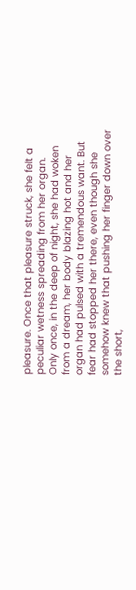pleasure. Once that pleasure struck, she felt a peculiar wetness spreading from her organ.
Only once, in the deep of night, she had woken from a dream, her body blazing hot and her organ had pulsed with a tremendous want. But fear had stopped her there, even though she somehow knew that pushing her finger down over the short,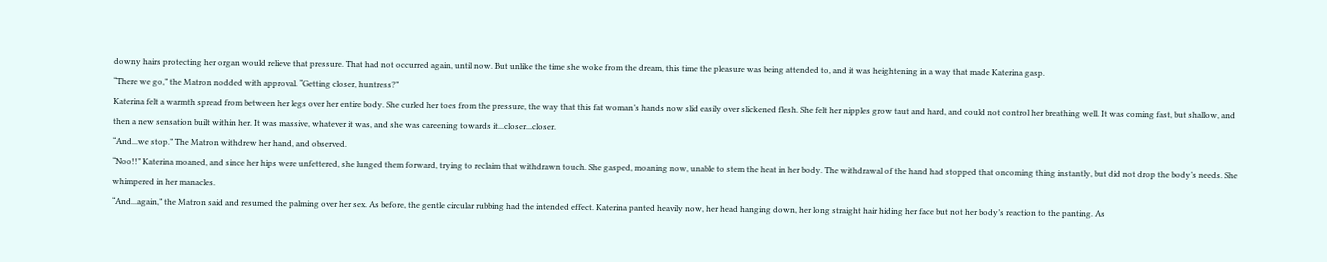downy hairs protecting her organ would relieve that pressure. That had not occurred again, until now. But unlike the time she woke from the dream, this time the pleasure was being attended to, and it was heightening in a way that made Katerina gasp.
“There we go,” the Matron nodded with approval. “Getting closer, huntress?”
Katerina felt a warmth spread from between her legs over her entire body. She curled her toes from the pressure, the way that this fat woman’s hands now slid easily over slickened flesh. She felt her nipples grow taut and hard, and could not control her breathing well. It was coming fast, but shallow, and then a new sensation built within her. It was massive, whatever it was, and she was careening towards it...closer...closer.
“And...we stop.” The Matron withdrew her hand, and observed.
“Noo!!” Katerina moaned, and since her hips were unfettered, she lunged them forward, trying to reclaim that withdrawn touch. She gasped, moaning now, unable to stem the heat in her body. The withdrawal of the hand had stopped that oncoming thing instantly, but did not drop the body’s needs. She whimpered in her manacles.
“And...again,” the Matron said and resumed the palming over her sex. As before, the gentle circular rubbing had the intended effect. Katerina panted heavily now, her head hanging down, her long straight hair hiding her face but not her body’s reaction to the panting. As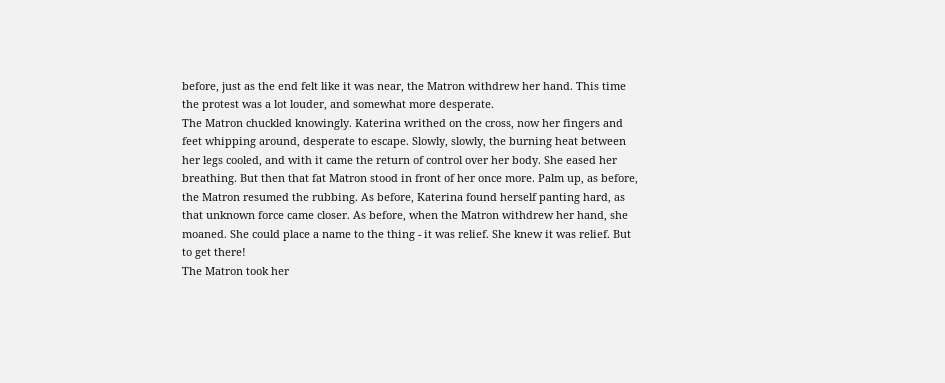before, just as the end felt like it was near, the Matron withdrew her hand. This time the protest was a lot louder, and somewhat more desperate.
The Matron chuckled knowingly. Katerina writhed on the cross, now her fingers and feet whipping around, desperate to escape. Slowly, slowly, the burning heat between her legs cooled, and with it came the return of control over her body. She eased her breathing. But then that fat Matron stood in front of her once more. Palm up, as before, the Matron resumed the rubbing. As before, Katerina found herself panting hard, as that unknown force came closer. As before, when the Matron withdrew her hand, she moaned. She could place a name to the thing - it was relief. She knew it was relief. But to get there!
The Matron took her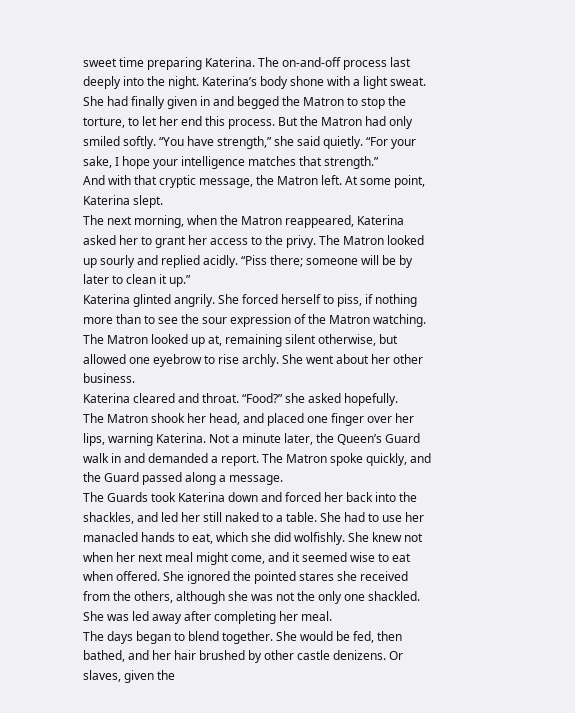sweet time preparing Katerina. The on-and-off process last deeply into the night. Katerina’s body shone with a light sweat. She had finally given in and begged the Matron to stop the torture, to let her end this process. But the Matron had only smiled softly. “You have strength,” she said quietly. “For your sake, I hope your intelligence matches that strength.”
And with that cryptic message, the Matron left. At some point, Katerina slept.
The next morning, when the Matron reappeared, Katerina asked her to grant her access to the privy. The Matron looked up sourly and replied acidly. “Piss there; someone will be by later to clean it up.”
Katerina glinted angrily. She forced herself to piss, if nothing more than to see the sour expression of the Matron watching. The Matron looked up at, remaining silent otherwise, but allowed one eyebrow to rise archly. She went about her other business.
Katerina cleared and throat. “Food?” she asked hopefully.
The Matron shook her head, and placed one finger over her lips, warning Katerina. Not a minute later, the Queen’s Guard walk in and demanded a report. The Matron spoke quickly, and the Guard passed along a message.
The Guards took Katerina down and forced her back into the shackles, and led her still naked to a table. She had to use her manacled hands to eat, which she did wolfishly. She knew not when her next meal might come, and it seemed wise to eat when offered. She ignored the pointed stares she received from the others, although she was not the only one shackled. She was led away after completing her meal.
The days began to blend together. She would be fed, then bathed, and her hair brushed by other castle denizens. Or slaves, given the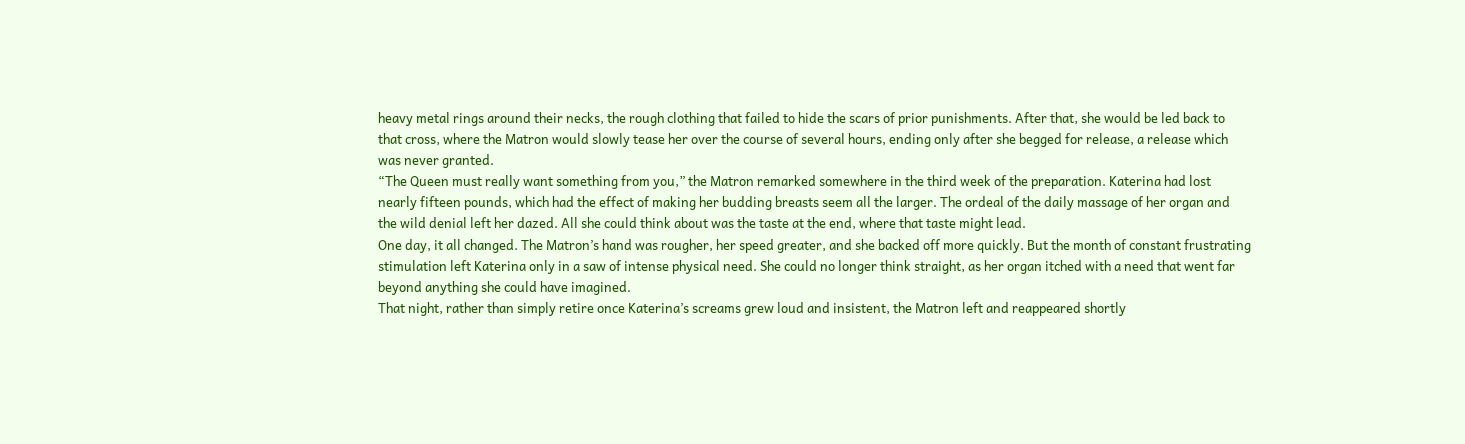heavy metal rings around their necks, the rough clothing that failed to hide the scars of prior punishments. After that, she would be led back to that cross, where the Matron would slowly tease her over the course of several hours, ending only after she begged for release, a release which was never granted.
“The Queen must really want something from you,” the Matron remarked somewhere in the third week of the preparation. Katerina had lost nearly fifteen pounds, which had the effect of making her budding breasts seem all the larger. The ordeal of the daily massage of her organ and the wild denial left her dazed. All she could think about was the taste at the end, where that taste might lead.
One day, it all changed. The Matron’s hand was rougher, her speed greater, and she backed off more quickly. But the month of constant frustrating stimulation left Katerina only in a saw of intense physical need. She could no longer think straight, as her organ itched with a need that went far beyond anything she could have imagined.
That night, rather than simply retire once Katerina’s screams grew loud and insistent, the Matron left and reappeared shortly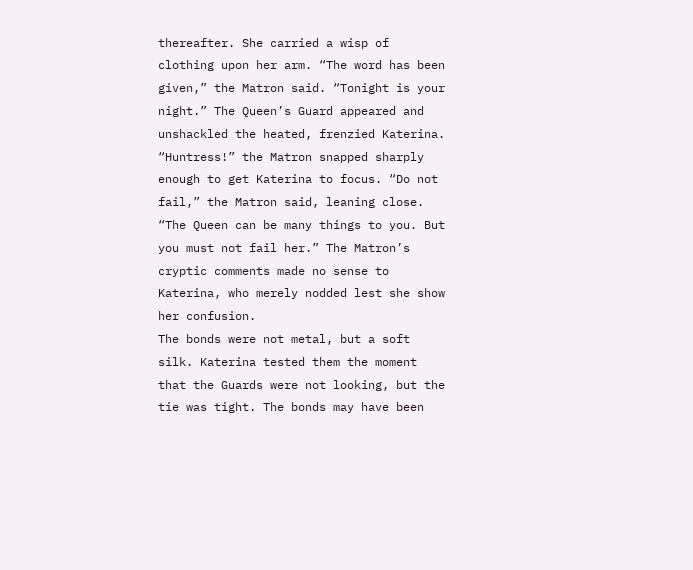thereafter. She carried a wisp of clothing upon her arm. “The word has been given,” the Matron said. “Tonight is your night.” The Queen’s Guard appeared and unshackled the heated, frenzied Katerina. “Huntress!” the Matron snapped sharply enough to get Katerina to focus. “Do not fail,” the Matron said, leaning close. “The Queen can be many things to you. But you must not fail her.” The Matron’s cryptic comments made no sense to Katerina, who merely nodded lest she show her confusion.
The bonds were not metal, but a soft silk. Katerina tested them the moment that the Guards were not looking, but the tie was tight. The bonds may have been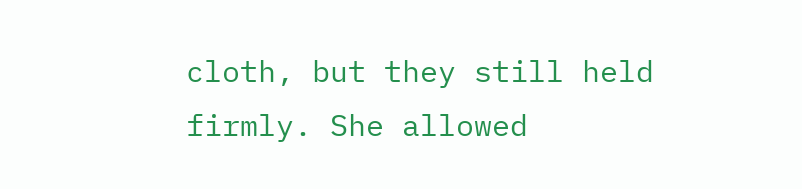cloth, but they still held firmly. She allowed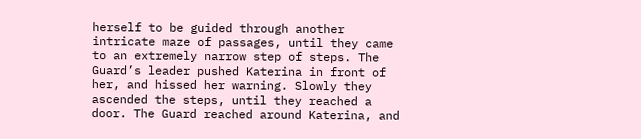herself to be guided through another intricate maze of passages, until they came to an extremely narrow step of steps. The Guard’s leader pushed Katerina in front of her, and hissed her warning. Slowly they ascended the steps, until they reached a door. The Guard reached around Katerina, and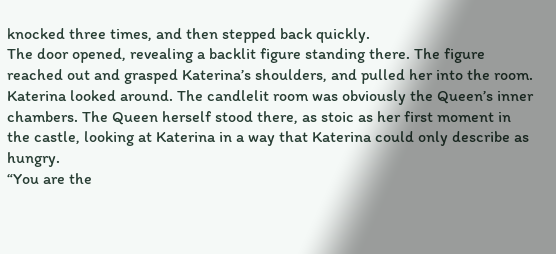knocked three times, and then stepped back quickly.
The door opened, revealing a backlit figure standing there. The figure reached out and grasped Katerina’s shoulders, and pulled her into the room. Katerina looked around. The candlelit room was obviously the Queen’s inner chambers. The Queen herself stood there, as stoic as her first moment in the castle, looking at Katerina in a way that Katerina could only describe as hungry.
“You are the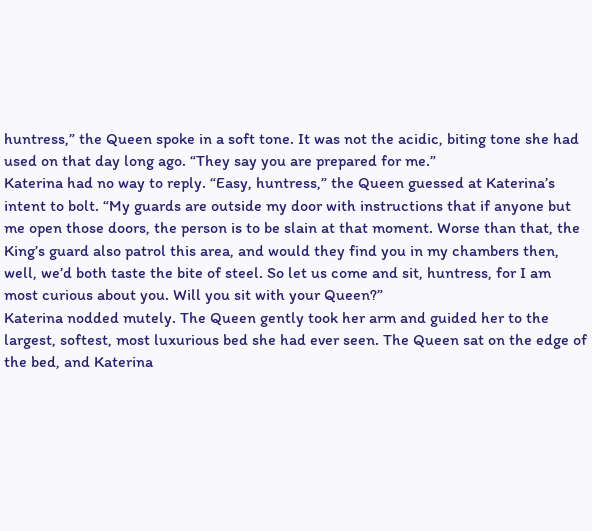huntress,” the Queen spoke in a soft tone. It was not the acidic, biting tone she had used on that day long ago. “They say you are prepared for me.”
Katerina had no way to reply. “Easy, huntress,” the Queen guessed at Katerina’s intent to bolt. “My guards are outside my door with instructions that if anyone but me open those doors, the person is to be slain at that moment. Worse than that, the King’s guard also patrol this area, and would they find you in my chambers then, well, we’d both taste the bite of steel. So let us come and sit, huntress, for I am most curious about you. Will you sit with your Queen?”
Katerina nodded mutely. The Queen gently took her arm and guided her to the largest, softest, most luxurious bed she had ever seen. The Queen sat on the edge of the bed, and Katerina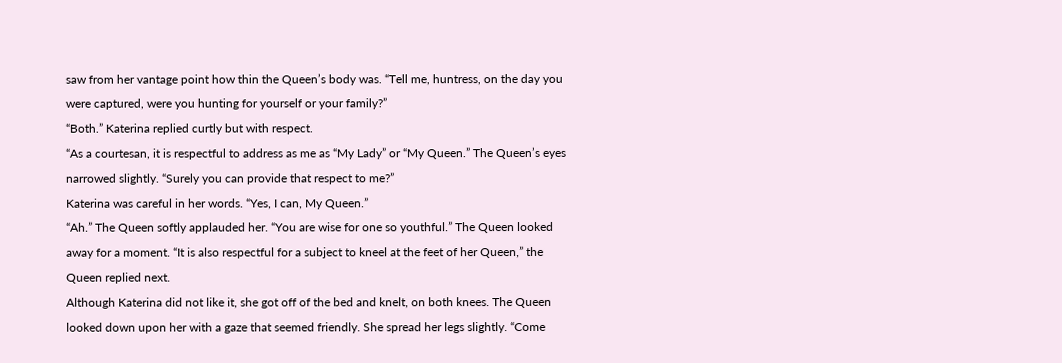saw from her vantage point how thin the Queen’s body was. “Tell me, huntress, on the day you were captured, were you hunting for yourself or your family?”
“Both.” Katerina replied curtly but with respect.
“As a courtesan, it is respectful to address as me as “My Lady” or “My Queen.” The Queen’s eyes narrowed slightly. “Surely you can provide that respect to me?”
Katerina was careful in her words. “Yes, I can, My Queen.”
“Ah.” The Queen softly applauded her. “You are wise for one so youthful.” The Queen looked away for a moment. “It is also respectful for a subject to kneel at the feet of her Queen,” the Queen replied next.
Although Katerina did not like it, she got off of the bed and knelt, on both knees. The Queen looked down upon her with a gaze that seemed friendly. She spread her legs slightly. “Come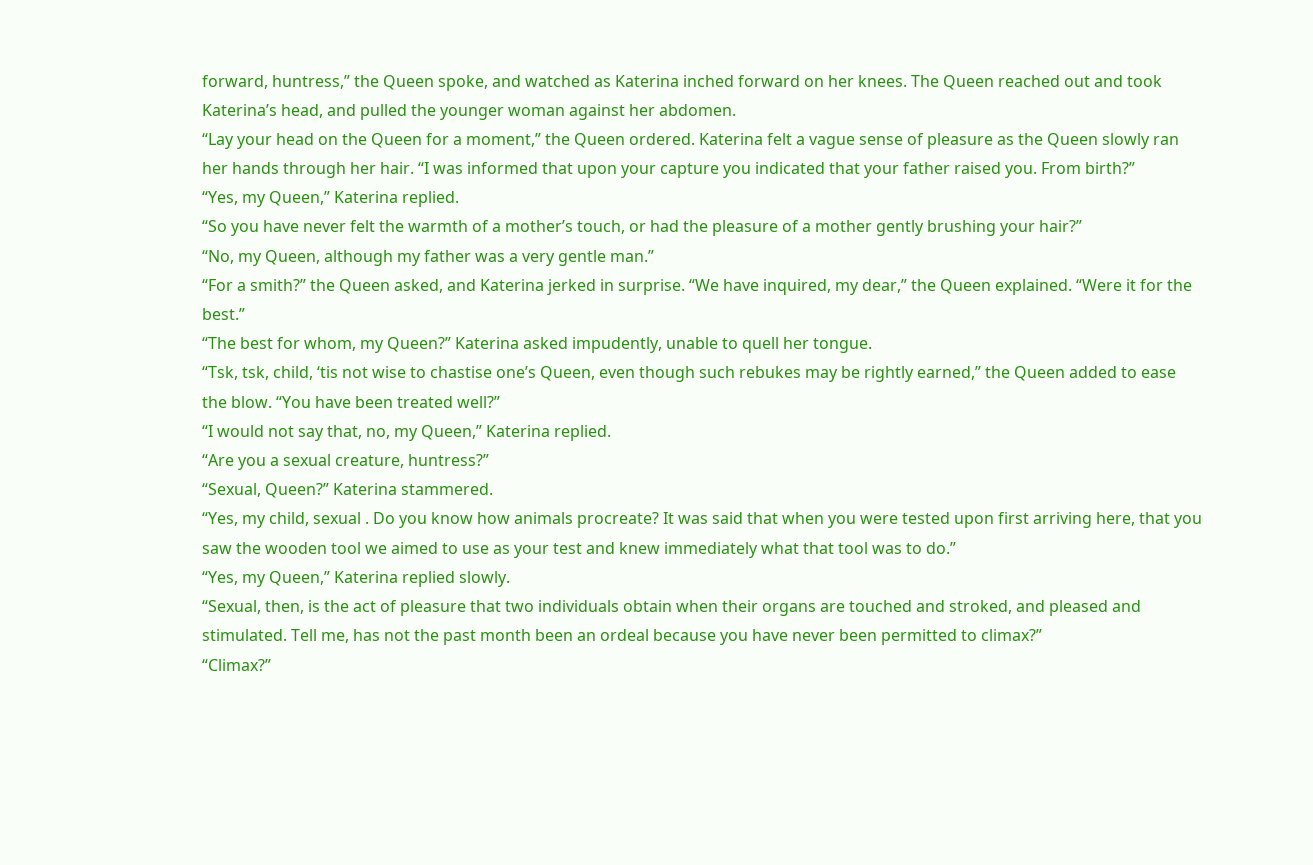forward, huntress,” the Queen spoke, and watched as Katerina inched forward on her knees. The Queen reached out and took Katerina’s head, and pulled the younger woman against her abdomen.
“Lay your head on the Queen for a moment,” the Queen ordered. Katerina felt a vague sense of pleasure as the Queen slowly ran her hands through her hair. “I was informed that upon your capture you indicated that your father raised you. From birth?”
“Yes, my Queen,” Katerina replied.
“So you have never felt the warmth of a mother’s touch, or had the pleasure of a mother gently brushing your hair?”
“No, my Queen, although my father was a very gentle man.”
“For a smith?” the Queen asked, and Katerina jerked in surprise. “We have inquired, my dear,” the Queen explained. “Were it for the best.”
“The best for whom, my Queen?” Katerina asked impudently, unable to quell her tongue.
“Tsk, tsk, child, ‘tis not wise to chastise one’s Queen, even though such rebukes may be rightly earned,” the Queen added to ease the blow. “You have been treated well?”
“I would not say that, no, my Queen,” Katerina replied.
“Are you a sexual creature, huntress?”
“Sexual, Queen?” Katerina stammered.
“Yes, my child, sexual . Do you know how animals procreate? It was said that when you were tested upon first arriving here, that you saw the wooden tool we aimed to use as your test and knew immediately what that tool was to do.”
“Yes, my Queen,” Katerina replied slowly.
“Sexual, then, is the act of pleasure that two individuals obtain when their organs are touched and stroked, and pleased and stimulated. Tell me, has not the past month been an ordeal because you have never been permitted to climax?”
“Climax?”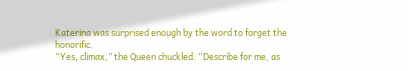Katerina was surprised enough by the word to forget the honorific.
“Yes, climax,” the Queen chuckled. “Describe for me, as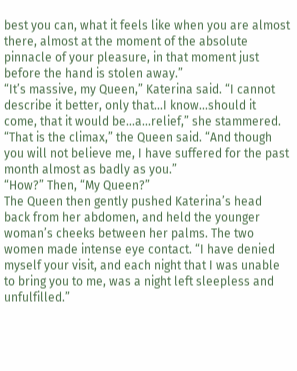best you can, what it feels like when you are almost there, almost at the moment of the absolute pinnacle of your pleasure, in that moment just before the hand is stolen away.”
“It’s massive, my Queen,” Katerina said. “I cannot describe it better, only that...I know...should it come, that it would be...a...relief,” she stammered.
“That is the climax,” the Queen said. “And though you will not believe me, I have suffered for the past month almost as badly as you.”
“How?” Then, “My Queen?”
The Queen then gently pushed Katerina’s head back from her abdomen, and held the younger woman’s cheeks between her palms. The two women made intense eye contact. “I have denied myself your visit, and each night that I was unable to bring you to me, was a night left sleepless and unfulfilled.”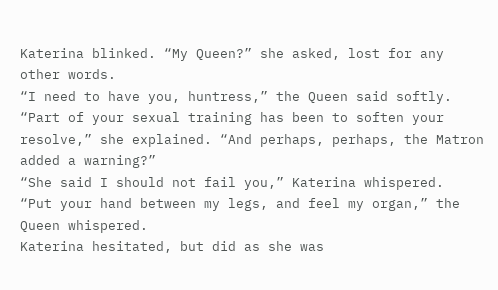Katerina blinked. “My Queen?” she asked, lost for any other words.
“I need to have you, huntress,” the Queen said softly. “Part of your sexual training has been to soften your resolve,” she explained. “And perhaps, perhaps, the Matron added a warning?”
“She said I should not fail you,” Katerina whispered.
“Put your hand between my legs, and feel my organ,” the Queen whispered.
Katerina hesitated, but did as she was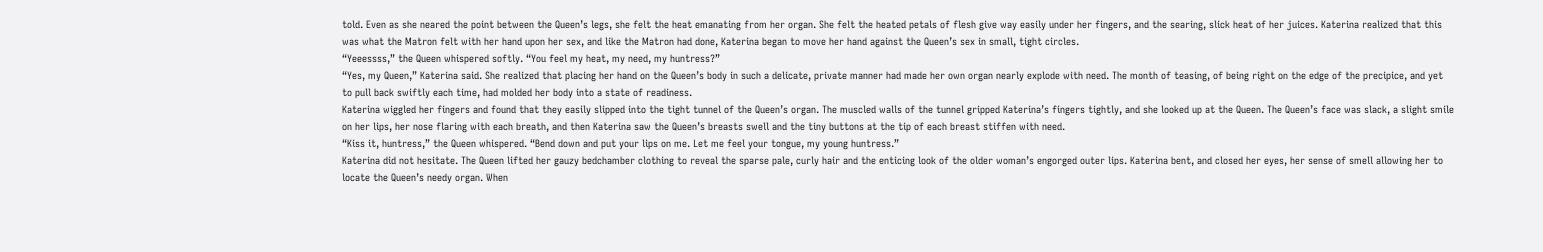told. Even as she neared the point between the Queen’s legs, she felt the heat emanating from her organ. She felt the heated petals of flesh give way easily under her fingers, and the searing, slick heat of her juices. Katerina realized that this was what the Matron felt with her hand upon her sex, and like the Matron had done, Katerina began to move her hand against the Queen’s sex in small, tight circles.
“Yeeessss,” the Queen whispered softly. “You feel my heat, my need, my huntress?”
“Yes, my Queen,” Katerina said. She realized that placing her hand on the Queen’s body in such a delicate, private manner had made her own organ nearly explode with need. The month of teasing, of being right on the edge of the precipice, and yet to pull back swiftly each time, had molded her body into a state of readiness.
Katerina wiggled her fingers and found that they easily slipped into the tight tunnel of the Queen’s organ. The muscled walls of the tunnel gripped Katerina’s fingers tightly, and she looked up at the Queen. The Queen’s face was slack, a slight smile on her lips, her nose flaring with each breath, and then Katerina saw the Queen’s breasts swell and the tiny buttons at the tip of each breast stiffen with need.
“Kiss it, huntress,” the Queen whispered. “Bend down and put your lips on me. Let me feel your tongue, my young huntress.”
Katerina did not hesitate. The Queen lifted her gauzy bedchamber clothing to reveal the sparse pale, curly hair and the enticing look of the older woman’s engorged outer lips. Katerina bent, and closed her eyes, her sense of smell allowing her to locate the Queen’s needy organ. When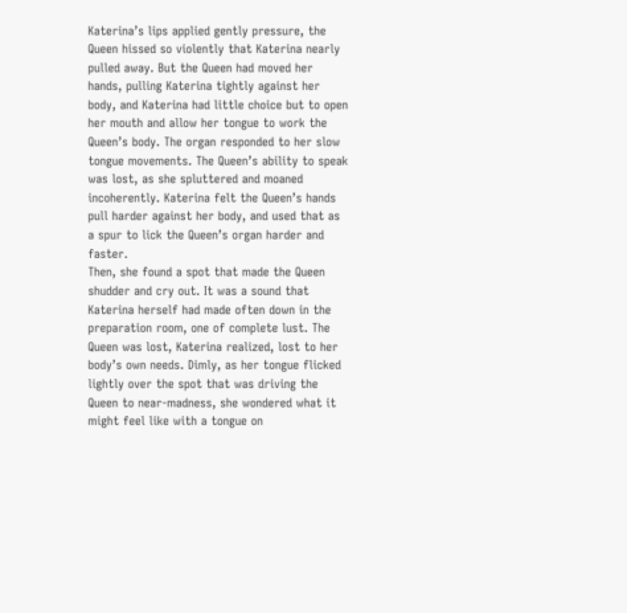Katerina’s lips applied gently pressure, the Queen hissed so violently that Katerina nearly pulled away. But the Queen had moved her hands, pulling Katerina tightly against her body, and Katerina had little choice but to open her mouth and allow her tongue to work the Queen’s body. The organ responded to her slow tongue movements. The Queen’s ability to speak was lost, as she spluttered and moaned incoherently. Katerina felt the Queen’s hands pull harder against her body, and used that as a spur to lick the Queen’s organ harder and faster.
Then, she found a spot that made the Queen shudder and cry out. It was a sound that Katerina herself had made often down in the preparation room, one of complete lust. The Queen was lost, Katerina realized, lost to her body’s own needs. Dimly, as her tongue flicked lightly over the spot that was driving the Queen to near-madness, she wondered what it might feel like with a tongue on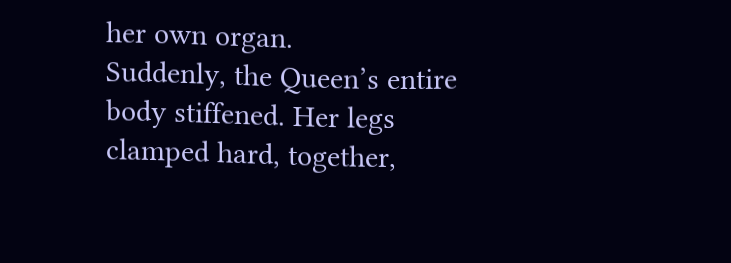her own organ.
Suddenly, the Queen’s entire body stiffened. Her legs clamped hard, together,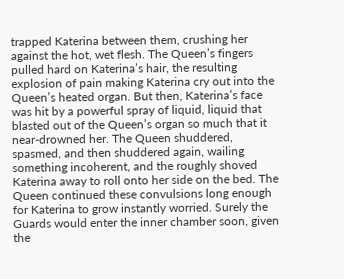trapped Katerina between them, crushing her against the hot, wet flesh. The Queen’s fingers pulled hard on Katerina’s hair, the resulting explosion of pain making Katerina cry out into the Queen’s heated organ. But then, Katerina’s face was hit by a powerful spray of liquid, liquid that blasted out of the Queen’s organ so much that it near-drowned her. The Queen shuddered, spasmed, and then shuddered again, wailing something incoherent, and the roughly shoved Katerina away to roll onto her side on the bed. The Queen continued these convulsions long enough for Katerina to grow instantly worried. Surely the Guards would enter the inner chamber soon, given the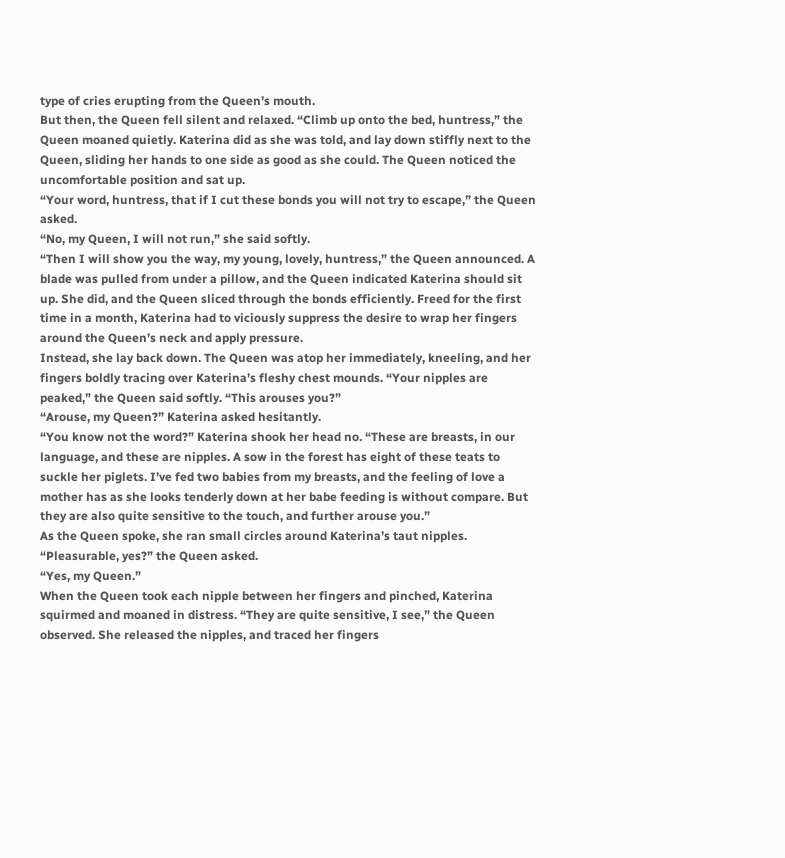type of cries erupting from the Queen’s mouth.
But then, the Queen fell silent and relaxed. “Climb up onto the bed, huntress,” the Queen moaned quietly. Katerina did as she was told, and lay down stiffly next to the Queen, sliding her hands to one side as good as she could. The Queen noticed the uncomfortable position and sat up.
“Your word, huntress, that if I cut these bonds you will not try to escape,” the Queen asked.
“No, my Queen, I will not run,” she said softly.
“Then I will show you the way, my young, lovely, huntress,” the Queen announced. A blade was pulled from under a pillow, and the Queen indicated Katerina should sit up. She did, and the Queen sliced through the bonds efficiently. Freed for the first time in a month, Katerina had to viciously suppress the desire to wrap her fingers around the Queen’s neck and apply pressure.
Instead, she lay back down. The Queen was atop her immediately, kneeling, and her fingers boldly tracing over Katerina’s fleshy chest mounds. “Your nipples are peaked,” the Queen said softly. “This arouses you?”
“Arouse, my Queen?” Katerina asked hesitantly.
“You know not the word?” Katerina shook her head no. “These are breasts, in our language, and these are nipples. A sow in the forest has eight of these teats to suckle her piglets. I’ve fed two babies from my breasts, and the feeling of love a mother has as she looks tenderly down at her babe feeding is without compare. But they are also quite sensitive to the touch, and further arouse you.”
As the Queen spoke, she ran small circles around Katerina’s taut nipples. “Pleasurable, yes?” the Queen asked.
“Yes, my Queen.”
When the Queen took each nipple between her fingers and pinched, Katerina squirmed and moaned in distress. “They are quite sensitive, I see,” the Queen observed. She released the nipples, and traced her fingers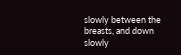slowly between the breasts, and down slowly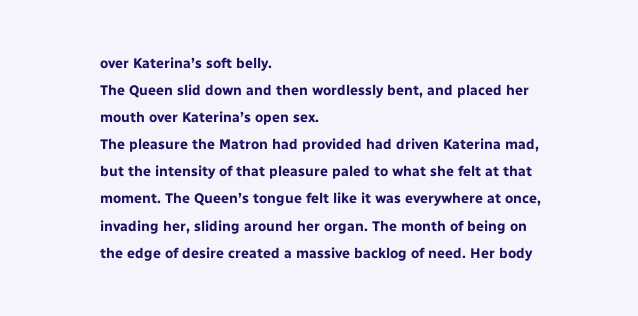over Katerina’s soft belly.
The Queen slid down and then wordlessly bent, and placed her mouth over Katerina’s open sex.
The pleasure the Matron had provided had driven Katerina mad, but the intensity of that pleasure paled to what she felt at that moment. The Queen’s tongue felt like it was everywhere at once, invading her, sliding around her organ. The month of being on the edge of desire created a massive backlog of need. Her body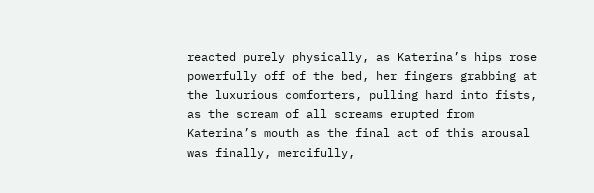reacted purely physically, as Katerina’s hips rose powerfully off of the bed, her fingers grabbing at the luxurious comforters, pulling hard into fists, as the scream of all screams erupted from Katerina’s mouth as the final act of this arousal was finally, mercifully,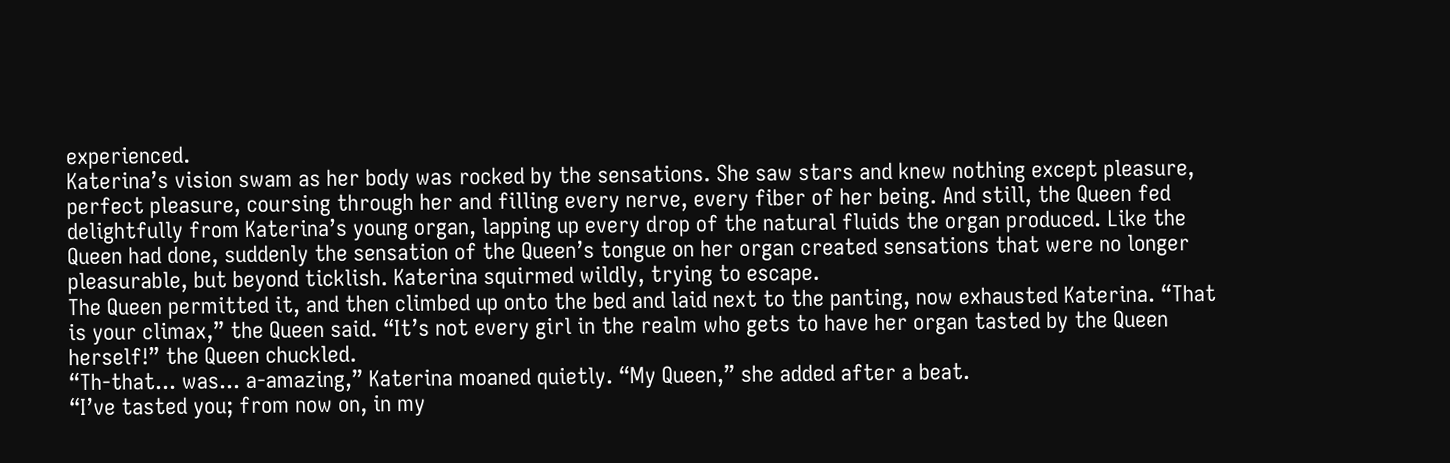experienced.
Katerina’s vision swam as her body was rocked by the sensations. She saw stars and knew nothing except pleasure, perfect pleasure, coursing through her and filling every nerve, every fiber of her being. And still, the Queen fed delightfully from Katerina’s young organ, lapping up every drop of the natural fluids the organ produced. Like the Queen had done, suddenly the sensation of the Queen’s tongue on her organ created sensations that were no longer pleasurable, but beyond ticklish. Katerina squirmed wildly, trying to escape.
The Queen permitted it, and then climbed up onto the bed and laid next to the panting, now exhausted Katerina. “That is your climax,” the Queen said. “It’s not every girl in the realm who gets to have her organ tasted by the Queen herself!” the Queen chuckled.
“Th-that... was... a-amazing,” Katerina moaned quietly. “My Queen,” she added after a beat.
“I’ve tasted you; from now on, in my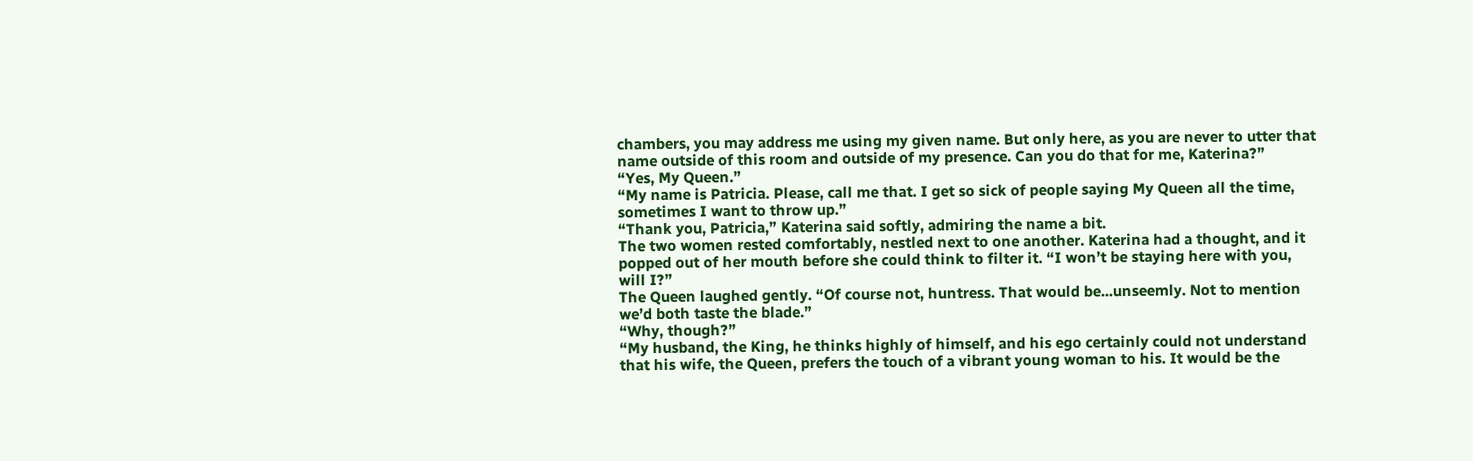chambers, you may address me using my given name. But only here, as you are never to utter that name outside of this room and outside of my presence. Can you do that for me, Katerina?”
“Yes, My Queen.”
“My name is Patricia. Please, call me that. I get so sick of people saying My Queen all the time, sometimes I want to throw up.”
“Thank you, Patricia,” Katerina said softly, admiring the name a bit.
The two women rested comfortably, nestled next to one another. Katerina had a thought, and it popped out of her mouth before she could think to filter it. “I won’t be staying here with you, will I?”
The Queen laughed gently. “Of course not, huntress. That would be...unseemly. Not to mention we’d both taste the blade.”
“Why, though?”
“My husband, the King, he thinks highly of himself, and his ego certainly could not understand that his wife, the Queen, prefers the touch of a vibrant young woman to his. It would be the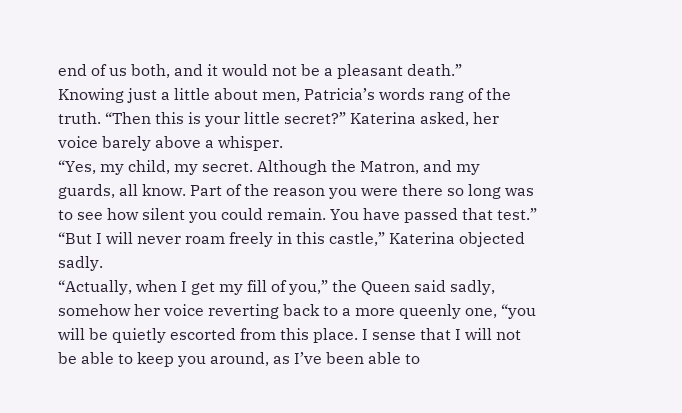end of us both, and it would not be a pleasant death.”
Knowing just a little about men, Patricia’s words rang of the truth. “Then this is your little secret?” Katerina asked, her voice barely above a whisper.
“Yes, my child, my secret. Although the Matron, and my guards, all know. Part of the reason you were there so long was to see how silent you could remain. You have passed that test.”
“But I will never roam freely in this castle,” Katerina objected sadly.
“Actually, when I get my fill of you,” the Queen said sadly, somehow her voice reverting back to a more queenly one, “you will be quietly escorted from this place. I sense that I will not be able to keep you around, as I’ve been able to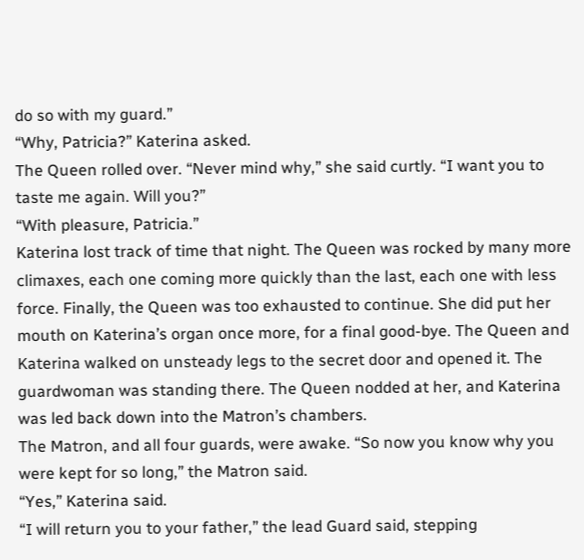do so with my guard.”
“Why, Patricia?” Katerina asked.
The Queen rolled over. “Never mind why,” she said curtly. “I want you to taste me again. Will you?”
“With pleasure, Patricia.”
Katerina lost track of time that night. The Queen was rocked by many more climaxes, each one coming more quickly than the last, each one with less force. Finally, the Queen was too exhausted to continue. She did put her mouth on Katerina’s organ once more, for a final good-bye. The Queen and Katerina walked on unsteady legs to the secret door and opened it. The guardwoman was standing there. The Queen nodded at her, and Katerina was led back down into the Matron’s chambers.
The Matron, and all four guards, were awake. “So now you know why you were kept for so long,” the Matron said.
“Yes,” Katerina said.
“I will return you to your father,” the lead Guard said, stepping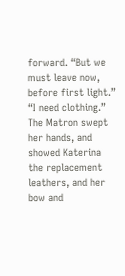forward. “But we must leave now, before first light.”
“I need clothing.” The Matron swept her hands, and showed Katerina the replacement leathers, and her bow and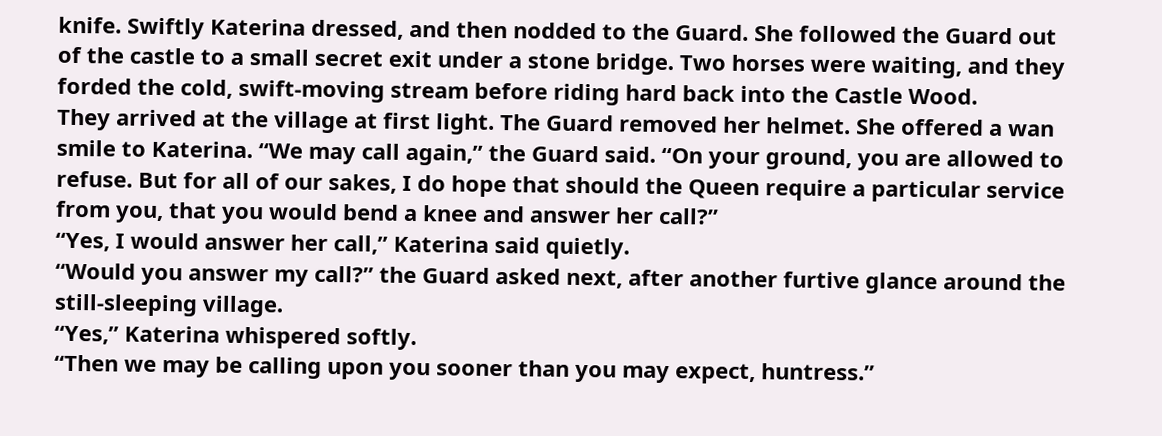knife. Swiftly Katerina dressed, and then nodded to the Guard. She followed the Guard out of the castle to a small secret exit under a stone bridge. Two horses were waiting, and they forded the cold, swift-moving stream before riding hard back into the Castle Wood.
They arrived at the village at first light. The Guard removed her helmet. She offered a wan smile to Katerina. “We may call again,” the Guard said. “On your ground, you are allowed to refuse. But for all of our sakes, I do hope that should the Queen require a particular service from you, that you would bend a knee and answer her call?”
“Yes, I would answer her call,” Katerina said quietly.
“Would you answer my call?” the Guard asked next, after another furtive glance around the still-sleeping village.
“Yes,” Katerina whispered softly.
“Then we may be calling upon you sooner than you may expect, huntress.”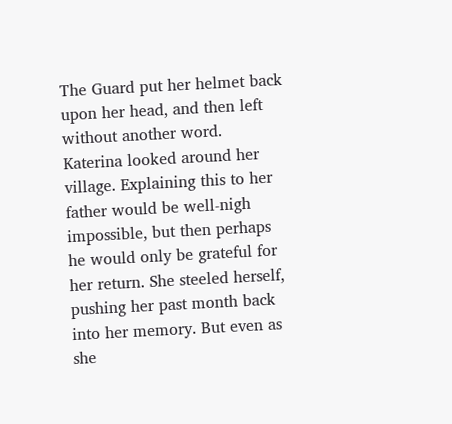The Guard put her helmet back upon her head, and then left without another word.
Katerina looked around her village. Explaining this to her father would be well-nigh impossible, but then perhaps he would only be grateful for her return. She steeled herself, pushing her past month back into her memory. But even as she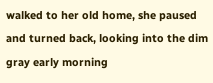walked to her old home, she paused and turned back, looking into the dim gray early morning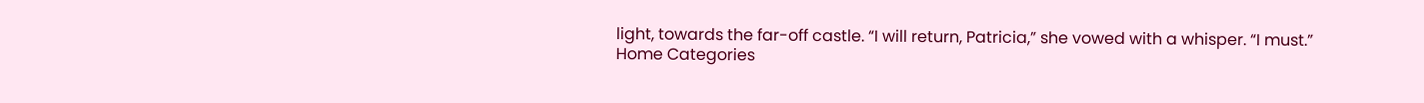light, towards the far-off castle. “I will return, Patricia,” she vowed with a whisper. “I must.”
Home Categories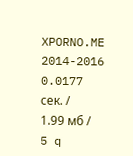XPORNO.ME 2014-2016
0.0177 сек. / 1.99 мб / 5 q